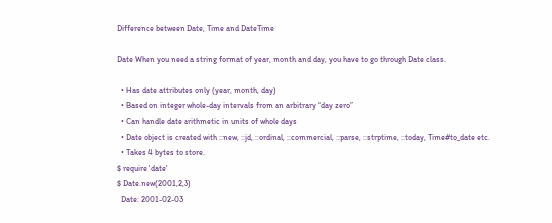Difference between Date, Time and DateTime

Date When you need a string format of year, month and day, you have to go through Date class.

  • Has date attributes only (year, month, day)
  • Based on integer whole-day intervals from an arbitrary “day zero”
  • Can handle date arithmetic in units of whole days
  • Date object is created with ::new, ::jd, ::ordinal, ::commercial, ::parse, ::strptime, ::today, Time#to_date etc.
  • Takes 4 bytes to store.
$ require 'date'
$ Date.new(2001,2,3)
  Date: 2001-02-03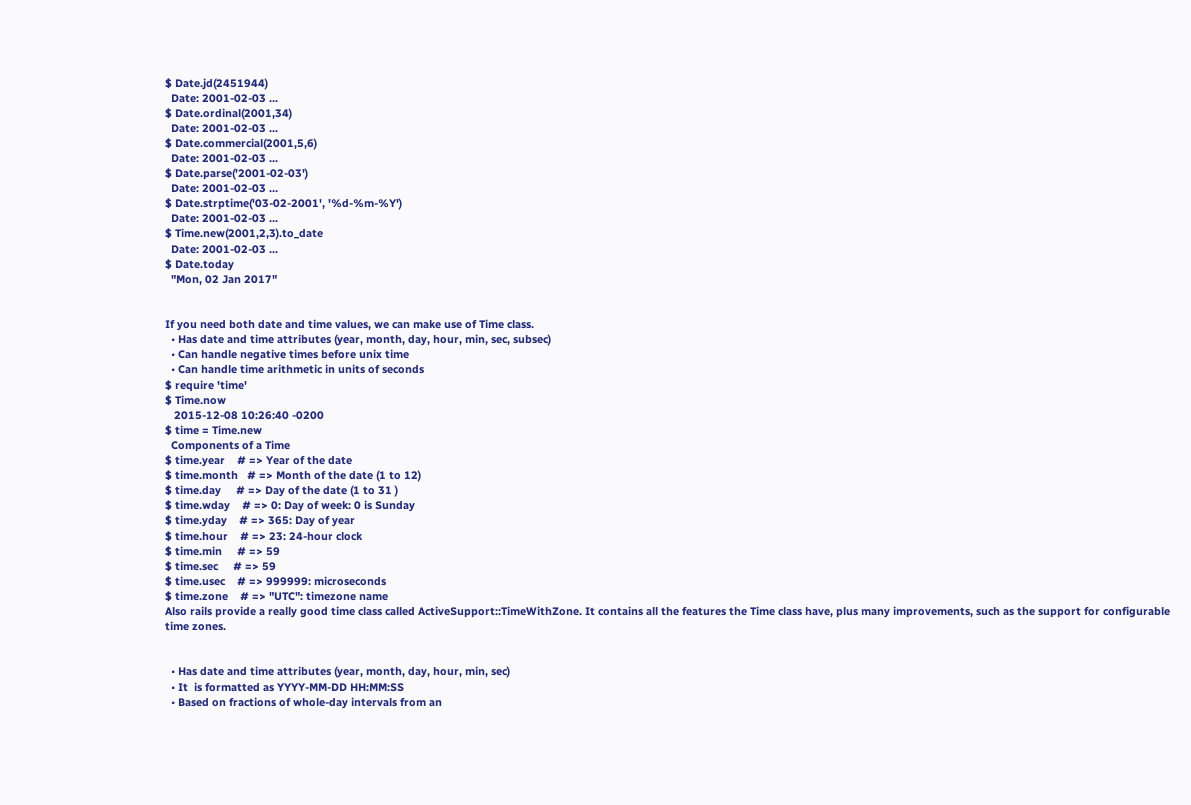$ Date.jd(2451944)
  Date: 2001-02-03 ...
$ Date.ordinal(2001,34)
  Date: 2001-02-03 ...
$ Date.commercial(2001,5,6)
  Date: 2001-02-03 ...
$ Date.parse('2001-02-03')
  Date: 2001-02-03 ...
$ Date.strptime('03-02-2001', '%d-%m-%Y')
  Date: 2001-02-03 ...
$ Time.new(2001,2,3).to_date
  Date: 2001-02-03 ...
$ Date.today
  "Mon, 02 Jan 2017"


If you need both date and time values, we can make use of Time class.
  • Has date and time attributes (year, month, day, hour, min, sec, subsec)
  • Can handle negative times before unix time
  • Can handle time arithmetic in units of seconds
$ require 'time'
$ Time.now
   2015-12-08 10:26:40 -0200
$ time = Time.new
  Components of a Time
$ time.year    # => Year of the date
$ time.month   # => Month of the date (1 to 12)
$ time.day     # => Day of the date (1 to 31 )
$ time.wday    # => 0: Day of week: 0 is Sunday
$ time.yday    # => 365: Day of year
$ time.hour    # => 23: 24-hour clock
$ time.min     # => 59
$ time.sec     # => 59
$ time.usec    # => 999999: microseconds
$ time.zone    # => "UTC": timezone name
Also rails provide a really good time class called ActiveSupport::TimeWithZone. It contains all the features the Time class have, plus many improvements, such as the support for configurable time zones.


  • Has date and time attributes (year, month, day, hour, min, sec)
  • It  is formatted as YYYY-MM-DD HH:MM:SS
  • Based on fractions of whole-day intervals from an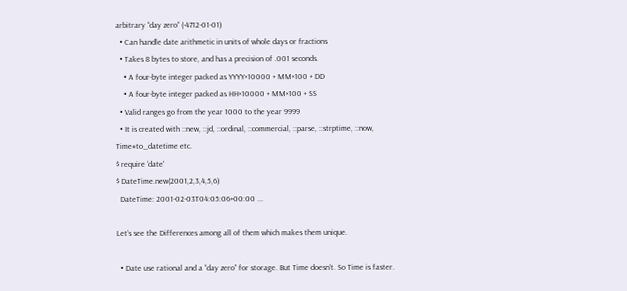arbitrary “day zero” (-4712-01-01)
  • Can handle date arithmetic in units of whole days or fractions
  • Takes 8 bytes to store, and has a precision of .001 seconds.
    • A four-byte integer packed as YYYY×10000 + MM×100 + DD
    • A four-byte integer packed as HH×10000 + MM×100 + SS
  • Valid ranges go from the year 1000 to the year 9999
  • It is created with ::new, ::jd, ::ordinal, ::commercial, ::parse, ::strptime, ::now, Time#to_datetime etc.
$ require 'date'
$ DateTime.new(2001,2,3,4,5,6)
  DateTime: 2001-02-03T04:05:06+00:00 ...

Let’s see the Differences among all of them which makes them unique.

  • Date use rational and a “day zero” for storage. But Time doesn’t. So Time is faster.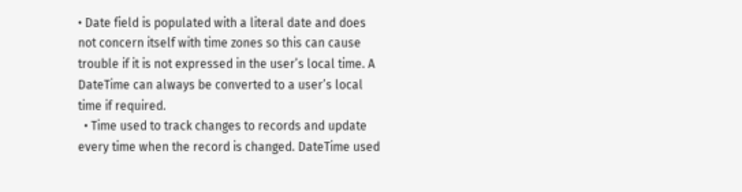• Date field is populated with a literal date and does not concern itself with time zones so this can cause trouble if it is not expressed in the user’s local time. A DateTime can always be converted to a user’s local time if required.
  • Time used to track changes to records and update every time when the record is changed. DateTime used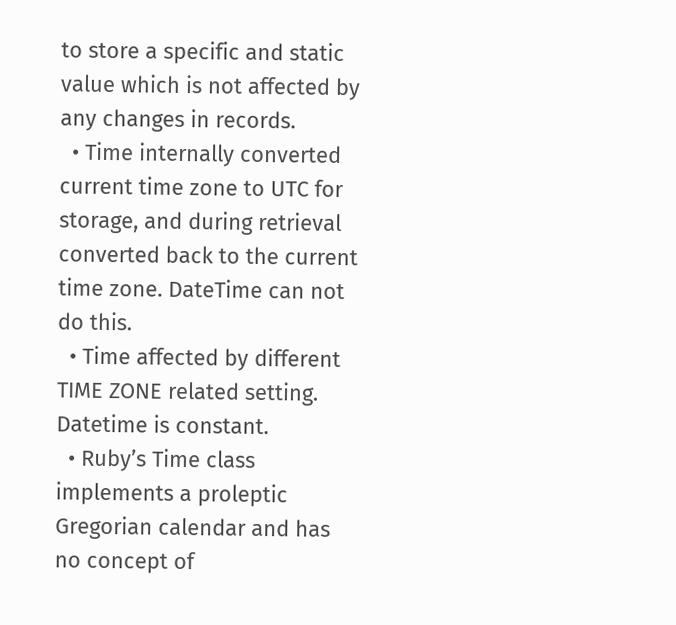to store a specific and static value which is not affected by any changes in records.
  • Time internally converted current time zone to UTC for storage, and during retrieval converted back to the current time zone. DateTime can not do this.
  • Time affected by different TIME ZONE related setting. Datetime is constant.
  • Ruby’s Time class implements a proleptic Gregorian calendar and has no concept of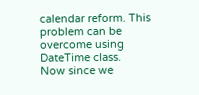calendar reform. This problem can be overcome using DateTime class.
Now since we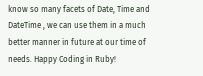know so many facets of Date, Time and DateTime , we can use them in a much better manner in future at our time of needs. Happy Coding in Ruby!